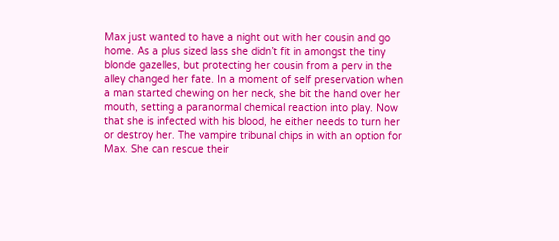Max just wanted to have a night out with her cousin and go home. As a plus sized lass she didn’t fit in amongst the tiny blonde gazelles, but protecting her cousin from a perv in the alley changed her fate. In a moment of self preservation when a man started chewing on her neck, she bit the hand over her mouth, setting a paranormal chemical reaction into play. Now that she is infected with his blood, he either needs to turn her or destroy her. The vampire tribunal chips in with an option for Max. She can rescue their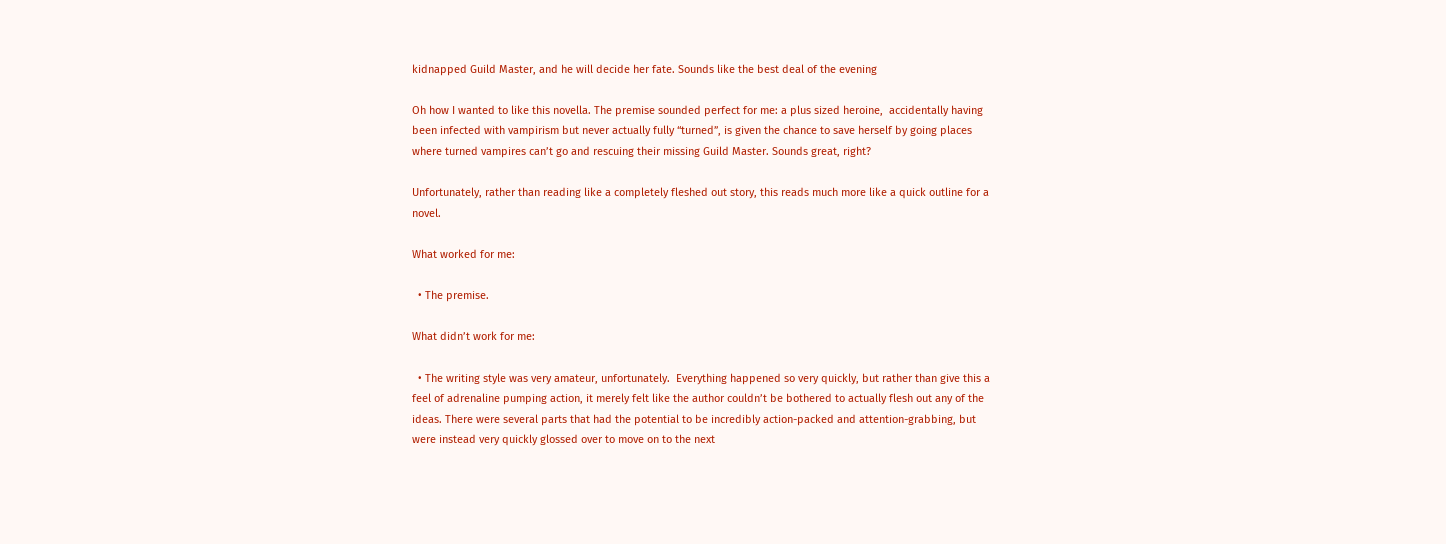kidnapped Guild Master, and he will decide her fate. Sounds like the best deal of the evening

Oh how I wanted to like this novella. The premise sounded perfect for me: a plus sized heroine,  accidentally having been infected with vampirism but never actually fully “turned”, is given the chance to save herself by going places where turned vampires can’t go and rescuing their missing Guild Master. Sounds great, right?

Unfortunately, rather than reading like a completely fleshed out story, this reads much more like a quick outline for a novel.

What worked for me:

  • The premise.

What didn’t work for me:

  • The writing style was very amateur, unfortunately.  Everything happened so very quickly, but rather than give this a feel of adrenaline pumping action, it merely felt like the author couldn’t be bothered to actually flesh out any of the ideas. There were several parts that had the potential to be incredibly action-packed and attention-grabbing, but were instead very quickly glossed over to move on to the next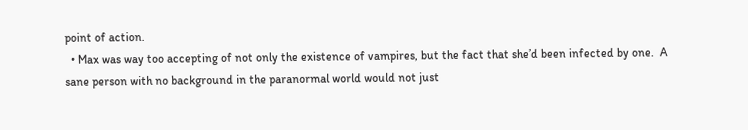point of action.
  • Max was way too accepting of not only the existence of vampires, but the fact that she’d been infected by one.  A sane person with no background in the paranormal world would not just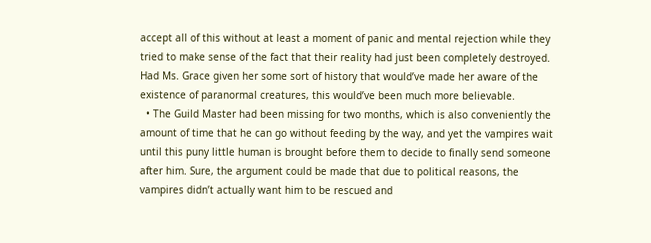accept all of this without at least a moment of panic and mental rejection while they tried to make sense of the fact that their reality had just been completely destroyed.  Had Ms. Grace given her some sort of history that would’ve made her aware of the existence of paranormal creatures, this would’ve been much more believable.
  • The Guild Master had been missing for two months, which is also conveniently the amount of time that he can go without feeding by the way, and yet the vampires wait until this puny little human is brought before them to decide to finally send someone after him. Sure, the argument could be made that due to political reasons, the vampires didn’t actually want him to be rescued and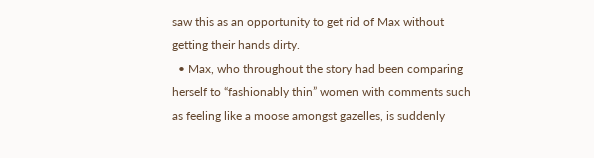saw this as an opportunity to get rid of Max without getting their hands dirty.
  • Max, who throughout the story had been comparing herself to “fashionably thin” women with comments such as feeling like a moose amongst gazelles, is suddenly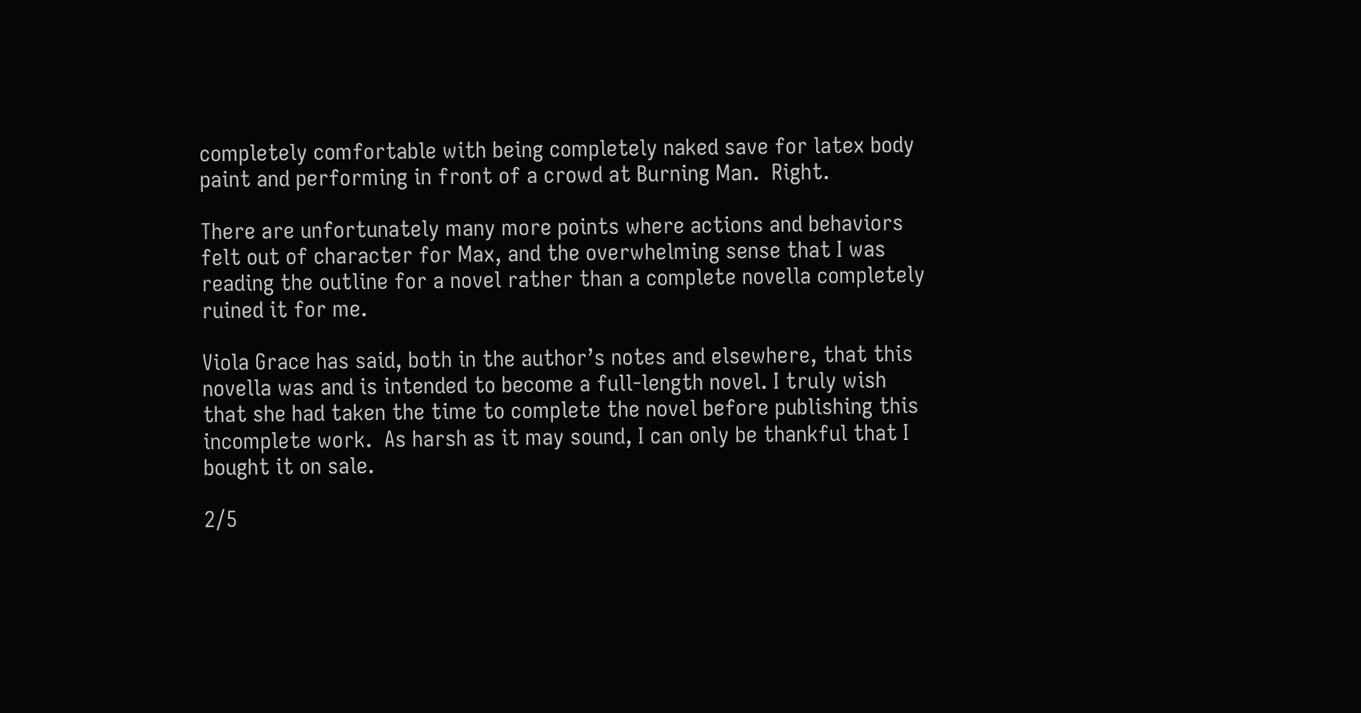completely comfortable with being completely naked save for latex body paint and performing in front of a crowd at Burning Man.  Right.

There are unfortunately many more points where actions and behaviors felt out of character for Max, and the overwhelming sense that I was reading the outline for a novel rather than a complete novella completely ruined it for me.

Viola Grace has said, both in the author’s notes and elsewhere, that this novella was and is intended to become a full-length novel. I truly wish that she had taken the time to complete the novel before publishing this incomplete work.  As harsh as it may sound, I can only be thankful that I bought it on sale.

2/5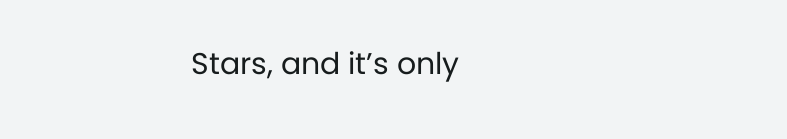Stars, and it’s only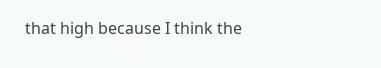that high because I think the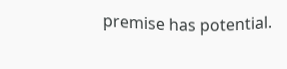premise has potential.